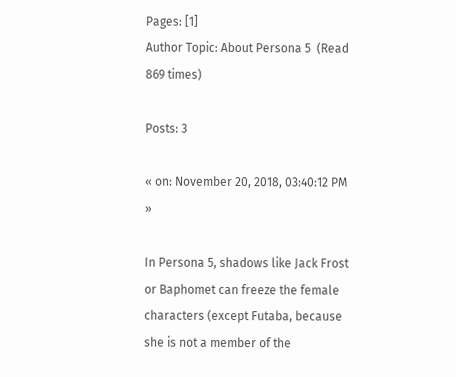Pages: [1]
Author Topic: About Persona 5  (Read 869 times)

Posts: 3

« on: November 20, 2018, 03:40:12 PM »

In Persona 5, shadows like Jack Frost or Baphomet can freeze the female characters (except Futaba, because she is not a member of the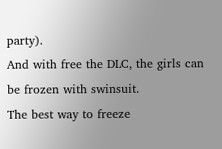party).
And with free the DLC, the girls can be frozen with swinsuit.
The best way to freeze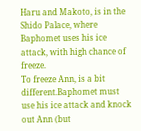Haru and Makoto, is in the Shido Palace, where Baphomet uses his ice attack, with high chance of freeze.
To freeze Ann, is a bit different.Baphomet must use his ice attack and knock out Ann (but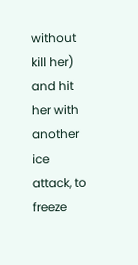without kill her) and hit her with another ice attack, to freeze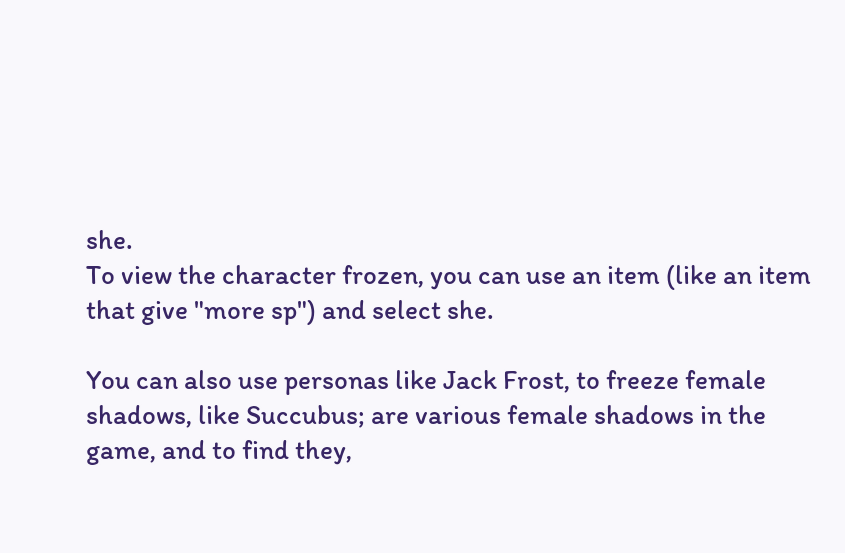she.
To view the character frozen, you can use an item (like an item that give "more sp") and select she.

You can also use personas like Jack Frost, to freeze female shadows, like Succubus; are various female shadows in the game, and to find they,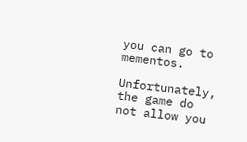you can go to mementos.

Unfortunately, the game do not allow you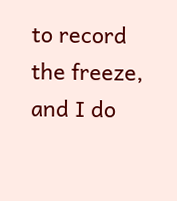to record the freeze, and I do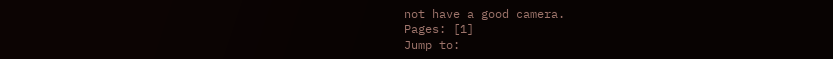not have a good camera.
Pages: [1]
Jump to: